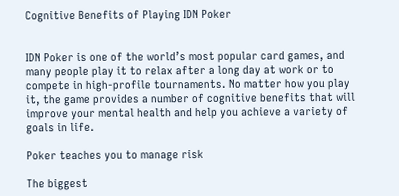Cognitive Benefits of Playing IDN Poker


IDN Poker is one of the world’s most popular card games, and many people play it to relax after a long day at work or to compete in high-profile tournaments. No matter how you play it, the game provides a number of cognitive benefits that will improve your mental health and help you achieve a variety of goals in life.

Poker teaches you to manage risk

The biggest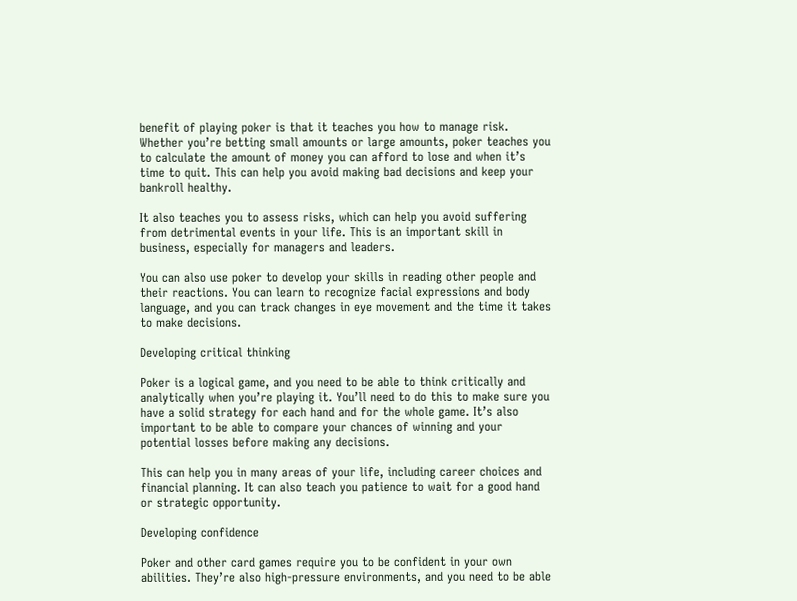benefit of playing poker is that it teaches you how to manage risk. Whether you’re betting small amounts or large amounts, poker teaches you to calculate the amount of money you can afford to lose and when it’s time to quit. This can help you avoid making bad decisions and keep your bankroll healthy.

It also teaches you to assess risks, which can help you avoid suffering from detrimental events in your life. This is an important skill in business, especially for managers and leaders.

You can also use poker to develop your skills in reading other people and their reactions. You can learn to recognize facial expressions and body language, and you can track changes in eye movement and the time it takes to make decisions.

Developing critical thinking

Poker is a logical game, and you need to be able to think critically and analytically when you’re playing it. You’ll need to do this to make sure you have a solid strategy for each hand and for the whole game. It’s also important to be able to compare your chances of winning and your potential losses before making any decisions.

This can help you in many areas of your life, including career choices and financial planning. It can also teach you patience to wait for a good hand or strategic opportunity.

Developing confidence

Poker and other card games require you to be confident in your own abilities. They’re also high-pressure environments, and you need to be able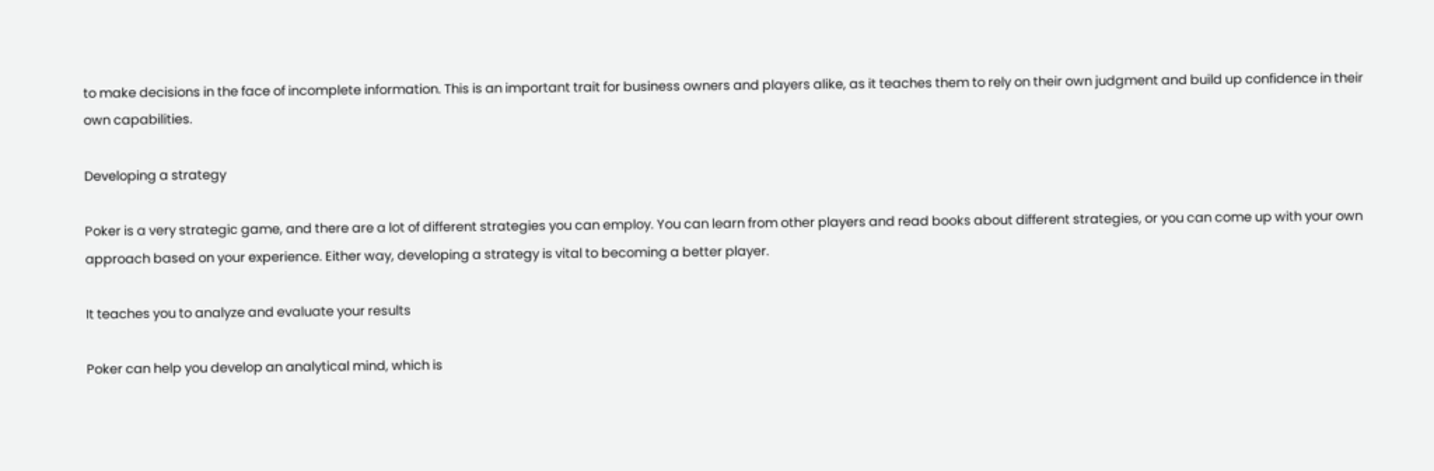to make decisions in the face of incomplete information. This is an important trait for business owners and players alike, as it teaches them to rely on their own judgment and build up confidence in their own capabilities.

Developing a strategy

Poker is a very strategic game, and there are a lot of different strategies you can employ. You can learn from other players and read books about different strategies, or you can come up with your own approach based on your experience. Either way, developing a strategy is vital to becoming a better player.

It teaches you to analyze and evaluate your results

Poker can help you develop an analytical mind, which is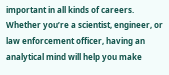important in all kinds of careers. Whether you’re a scientist, engineer, or law enforcement officer, having an analytical mind will help you make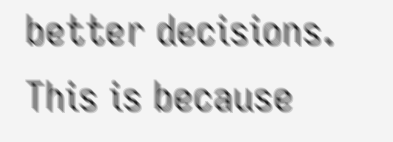better decisions. This is because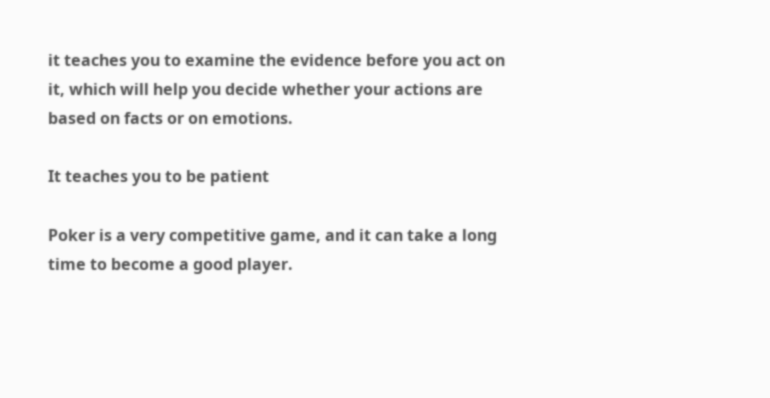it teaches you to examine the evidence before you act on it, which will help you decide whether your actions are based on facts or on emotions.

It teaches you to be patient

Poker is a very competitive game, and it can take a long time to become a good player.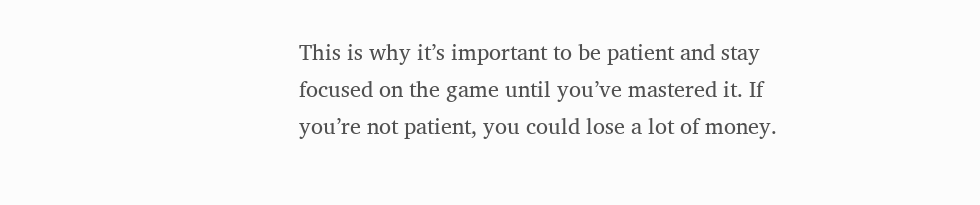This is why it’s important to be patient and stay focused on the game until you’ve mastered it. If you’re not patient, you could lose a lot of money.